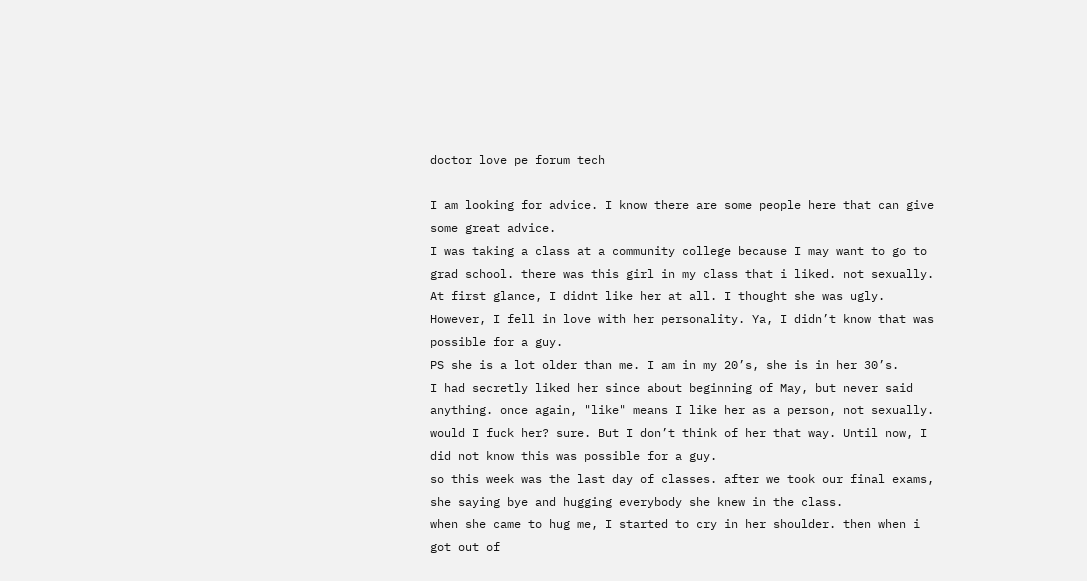doctor love pe forum tech

I am looking for advice. I know there are some people here that can give some great advice.
I was taking a class at a community college because I may want to go to grad school. there was this girl in my class that i liked. not sexually. At first glance, I didnt like her at all. I thought she was ugly. However, I fell in love with her personality. Ya, I didn’t know that was possible for a guy.
PS she is a lot older than me. I am in my 20’s, she is in her 30’s.
I had secretly liked her since about beginning of May, but never said anything. once again, "like" means I like her as a person, not sexually. would I fuck her? sure. But I don’t think of her that way. Until now, I did not know this was possible for a guy.
so this week was the last day of classes. after we took our final exams, she saying bye and hugging everybody she knew in the class.
when she came to hug me, I started to cry in her shoulder. then when i got out of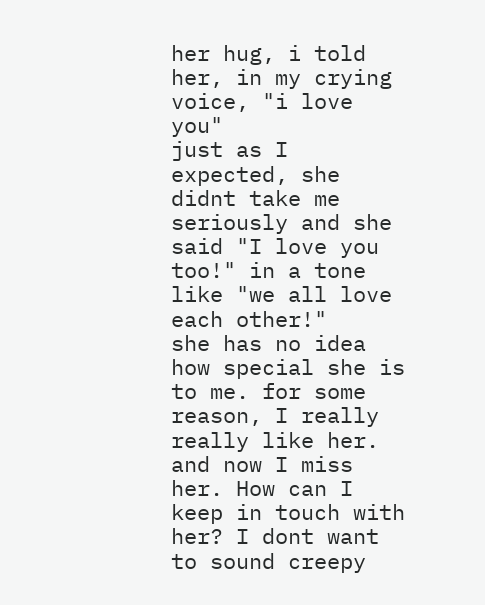her hug, i told her, in my crying voice, "i love you"
just as I expected, she didnt take me seriously and she said "I love you too!" in a tone like "we all love each other!"
she has no idea how special she is to me. for some reason, I really really like her. and now I miss her. How can I keep in touch with her? I dont want to sound creepy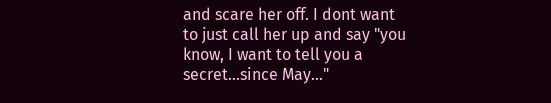and scare her off. I dont want to just call her up and say "you know, I want to tell you a secret…since May…"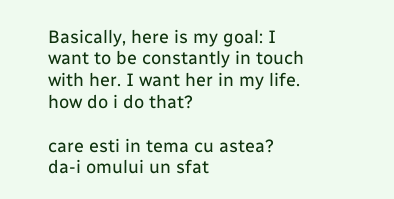Basically, here is my goal: I want to be constantly in touch with her. I want her in my life. how do i do that?

care esti in tema cu astea? da-i omului un sfat